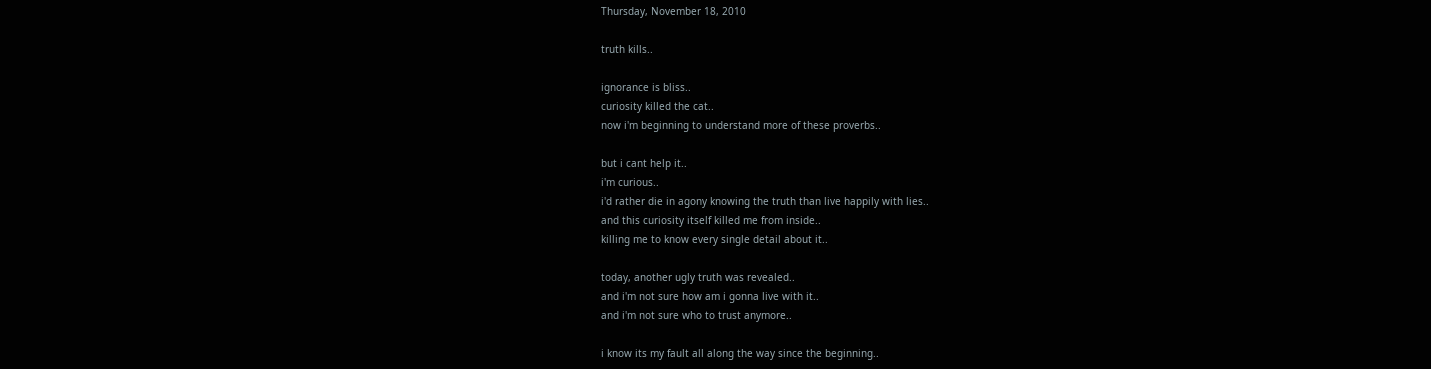Thursday, November 18, 2010

truth kills..

ignorance is bliss..
curiosity killed the cat..
now i'm beginning to understand more of these proverbs..

but i cant help it..
i'm curious..
i'd rather die in agony knowing the truth than live happily with lies..
and this curiosity itself killed me from inside..
killing me to know every single detail about it..

today, another ugly truth was revealed..
and i'm not sure how am i gonna live with it..
and i'm not sure who to trust anymore..

i know its my fault all along the way since the beginning..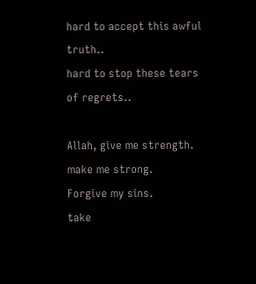hard to accept this awful truth..
hard to stop these tears of regrets..

Allah, give me strength.
make me strong.
Forgive my sins.
take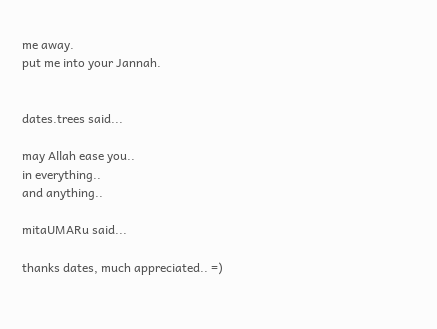me away.
put me into your Jannah.


dates.trees said...

may Allah ease you..
in everything..
and anything..

mitaUMARu said...

thanks dates, much appreciated.. =)